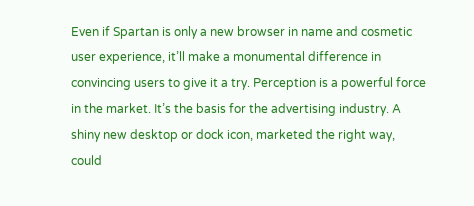Even if Spartan is only a new browser in name and cosmetic user experience, it’ll make a monumental difference in convincing users to give it a try. Perception is a powerful force in the market. It’s the basis for the advertising industry. A shiny new desktop or dock icon, marketed the right way, could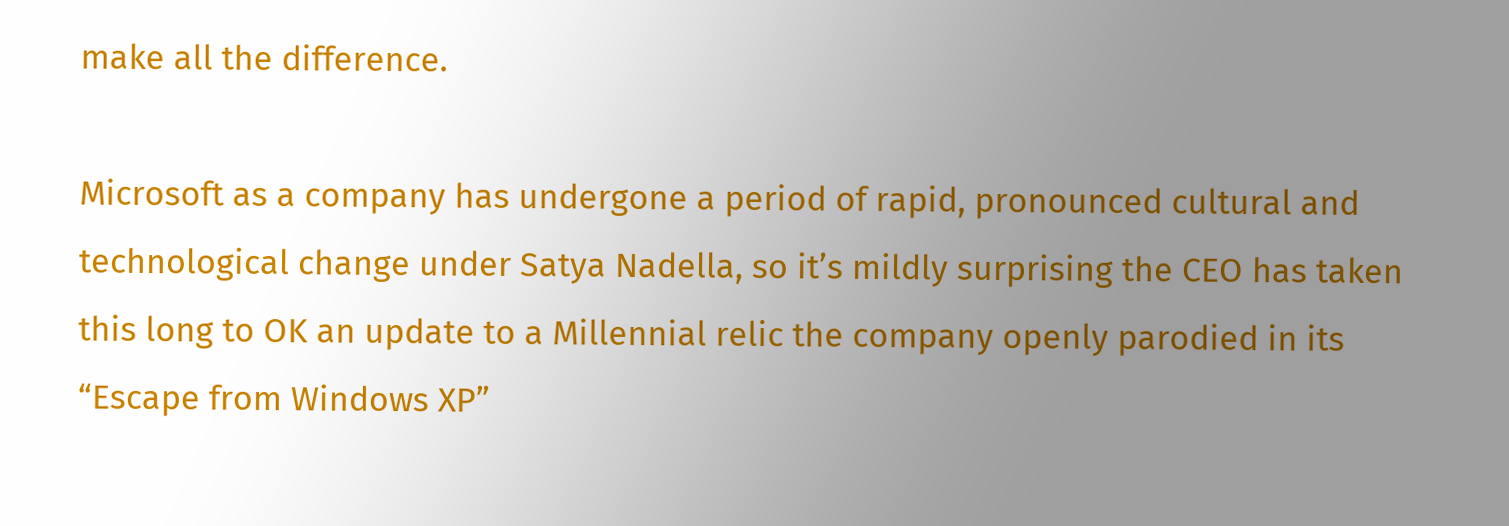make all the difference.

Microsoft as a company has undergone a period of rapid, pronounced cultural and technological change under Satya Nadella, so it’s mildly surprising the CEO has taken this long to OK an update to a Millennial relic the company openly parodied in its “Escape from Windows XP”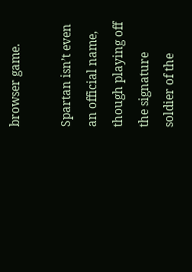browser game.

Spartan isn’t even an official name, though playing off the signature soldier of the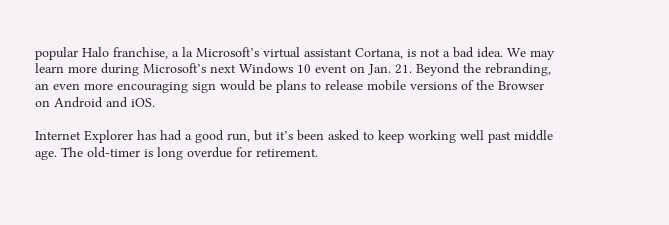popular Halo franchise, a la Microsoft’s virtual assistant Cortana, is not a bad idea. We may learn more during Microsoft’s next Windows 10 event on Jan. 21. Beyond the rebranding, an even more encouraging sign would be plans to release mobile versions of the Browser on Android and iOS.

Internet Explorer has had a good run, but it’s been asked to keep working well past middle age. The old-timer is long overdue for retirement.